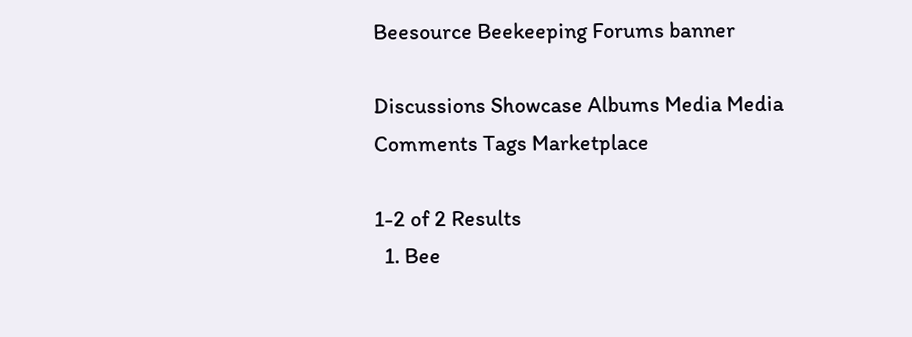Beesource Beekeeping Forums banner

Discussions Showcase Albums Media Media Comments Tags Marketplace

1-2 of 2 Results
  1. Bee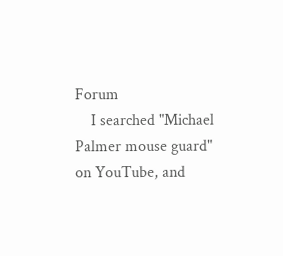Forum
    I searched "Michael Palmer mouse guard" on YouTube, and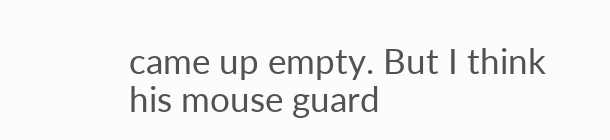came up empty. But I think his mouse guard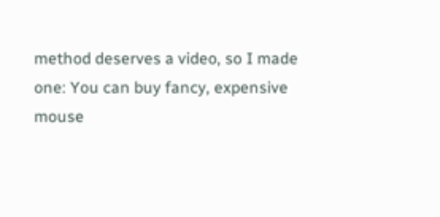method deserves a video, so I made one: You can buy fancy, expensive mouse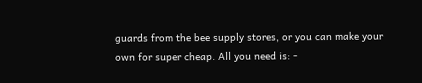guards from the bee supply stores, or you can make your own for super cheap. All you need is: -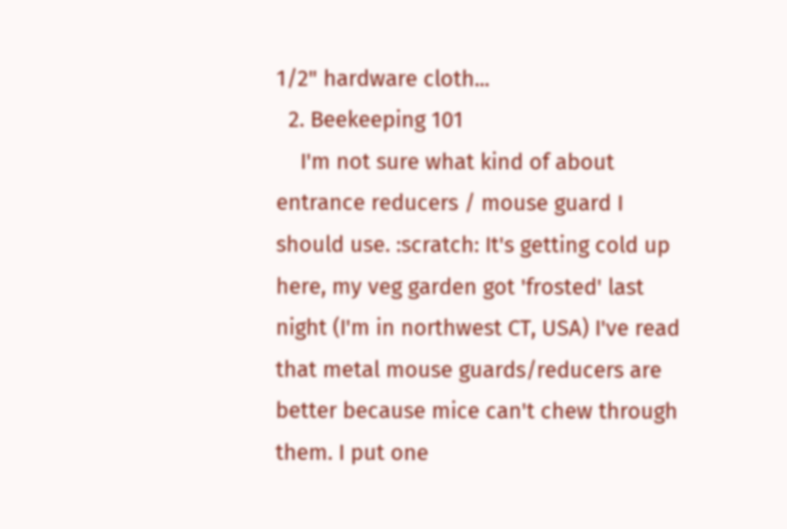1/2" hardware cloth...
  2. Beekeeping 101
    I'm not sure what kind of about entrance reducers / mouse guard I should use. :scratch: It's getting cold up here, my veg garden got 'frosted' last night (I'm in northwest CT, USA) I've read that metal mouse guards/reducers are better because mice can't chew through them. I put one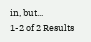in, but...
1-2 of 2 Results